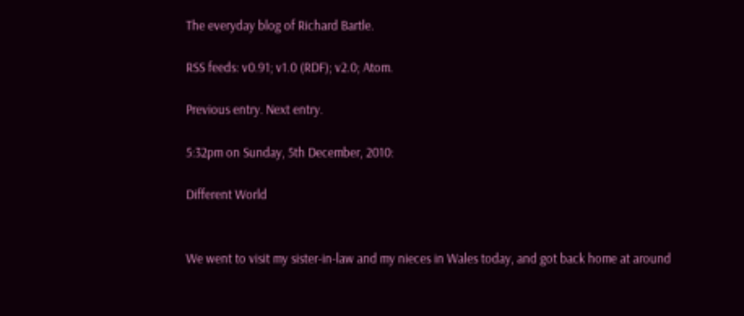The everyday blog of Richard Bartle.

RSS feeds: v0.91; v1.0 (RDF); v2.0; Atom.

Previous entry. Next entry.

5:32pm on Sunday, 5th December, 2010:

Different World


We went to visit my sister-in-law and my nieces in Wales today, and got back home at around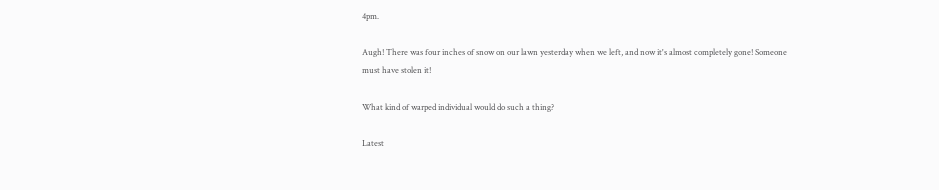4pm.

Augh! There was four inches of snow on our lawn yesterday when we left, and now it's almost completely gone! Someone must have stolen it!

What kind of warped individual would do such a thing?

Latest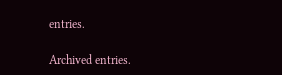entries.

Archived entries.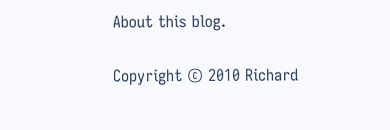About this blog.

Copyright © 2010 Richard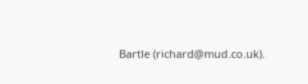Bartle (richard@mud.co.uk).